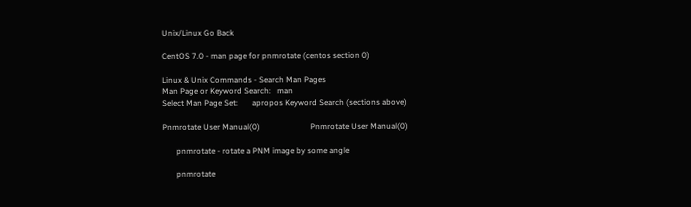Unix/Linux Go Back

CentOS 7.0 - man page for pnmrotate (centos section 0)

Linux & Unix Commands - Search Man Pages
Man Page or Keyword Search:   man
Select Man Page Set:       apropos Keyword Search (sections above)

Pnmrotate User Manual(0)                         Pnmrotate User Manual(0)

       pnmrotate - rotate a PNM image by some angle

       pnmrotate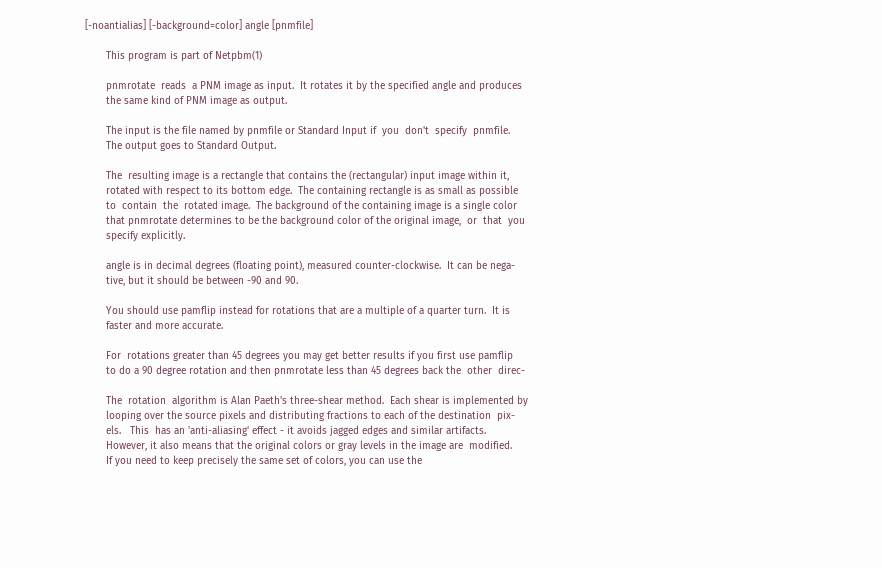[-noantialias] [-background=color] angle [pnmfile]

       This program is part of Netpbm(1)

       pnmrotate  reads  a PNM image as input.  It rotates it by the specified angle and produces
       the same kind of PNM image as output.

       The input is the file named by pnmfile or Standard Input if  you  don't  specify  pnmfile.
       The output goes to Standard Output.

       The  resulting image is a rectangle that contains the (rectangular) input image within it,
       rotated with respect to its bottom edge.  The containing rectangle is as small as possible
       to  contain  the  rotated image.  The background of the containing image is a single color
       that pnmrotate determines to be the background color of the original image,  or  that  you
       specify explicitly.

       angle is in decimal degrees (floating point), measured counter-clockwise.  It can be nega-
       tive, but it should be between -90 and 90.

       You should use pamflip instead for rotations that are a multiple of a quarter turn.  It is
       faster and more accurate.

       For  rotations greater than 45 degrees you may get better results if you first use pamflip
       to do a 90 degree rotation and then pnmrotate less than 45 degrees back the  other  direc-

       The  rotation  algorithm is Alan Paeth's three-shear method.  Each shear is implemented by
       looping over the source pixels and distributing fractions to each of the destination  pix-
       els.   This  has an 'anti-aliasing' effect - it avoids jagged edges and similar artifacts.
       However, it also means that the original colors or gray levels in the image are  modified.
       If you need to keep precisely the same set of colors, you can use the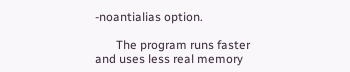-noantialias option.

       The program runs faster and uses less real memory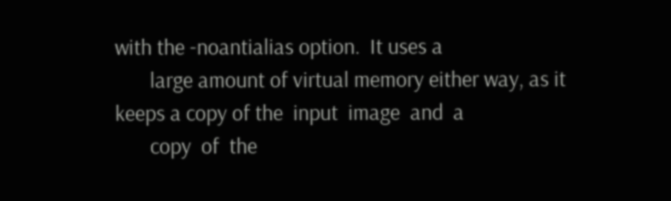with the -noantialias option.  It uses a
       large amount of virtual memory either way, as it keeps a copy of the  input  image  and  a
       copy  of  the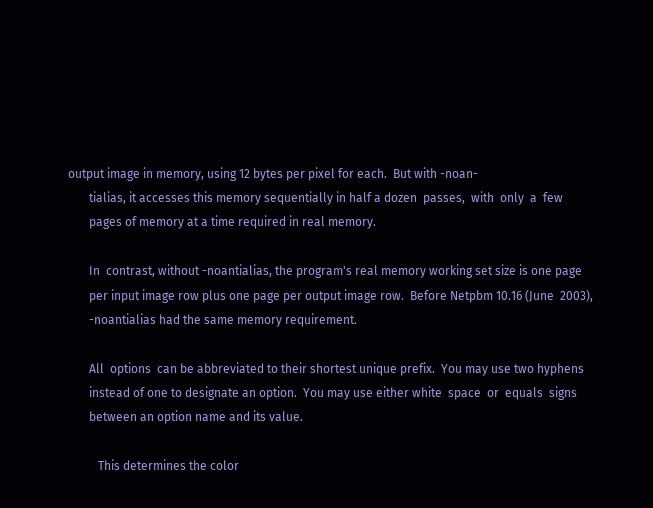output image in memory, using 12 bytes per pixel for each.  But with -noan-
       tialias, it accesses this memory sequentially in half a dozen  passes,  with  only  a  few
       pages of memory at a time required in real memory.

       In  contrast, without -noantialias, the program's real memory working set size is one page
       per input image row plus one page per output image row.  Before Netpbm 10.16 (June  2003),
       -noantialias had the same memory requirement.

       All  options  can be abbreviated to their shortest unique prefix.  You may use two hyphens
       instead of one to designate an option.  You may use either white  space  or  equals  signs
       between an option name and its value.

          This determines the color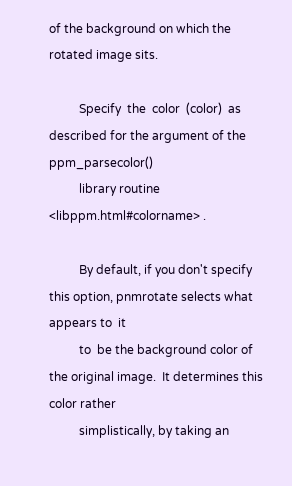of the background on which the rotated image sits.

          Specify  the  color  (color)  as described for the argument of the ppm_parsecolor()
          library routine <libppm.html#colorname> .

          By default, if you don't specify this option, pnmrotate selects what appears to  it
          to  be the background color of the original image.  It determines this color rather
          simplistically, by taking an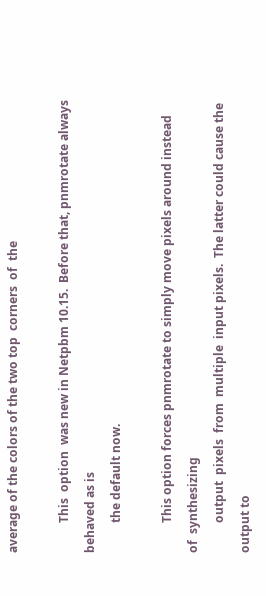average of the colors of the two top  corners  of  the

          This  option  was new in Netpbm 10.15.  Before that, pnmrotate always behaved as is
          the default now.

          This option forces pnmrotate to simply move pixels around instead  of  synthesizing
          output  pixels  from  multiple  input pixels.  The latter could cause the output to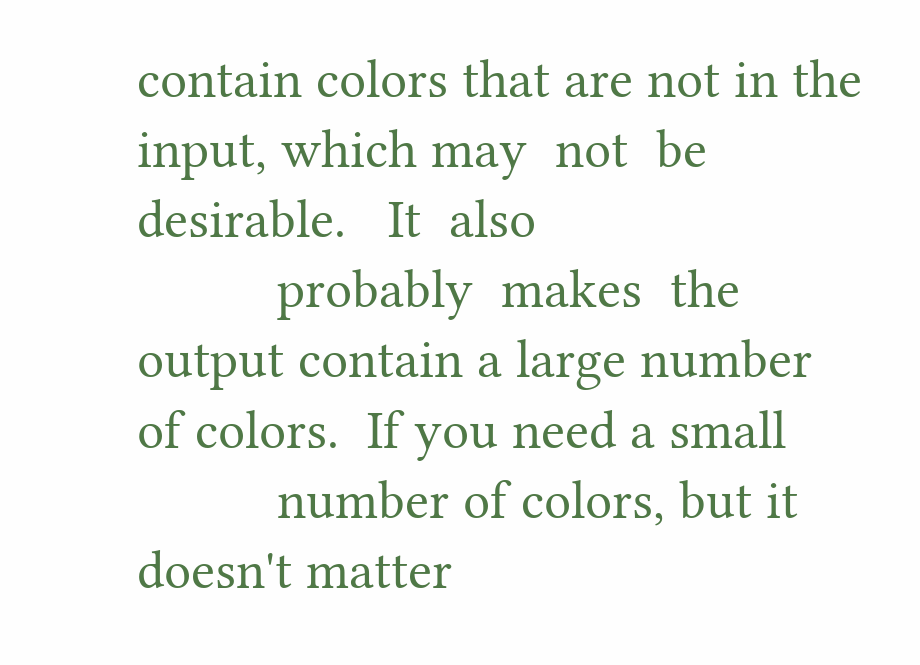contain colors that are not in the input, which may  not  be  desirable.   It  also
          probably  makes  the  output contain a large number of colors.  If you need a small
          number of colors, but it doesn't matter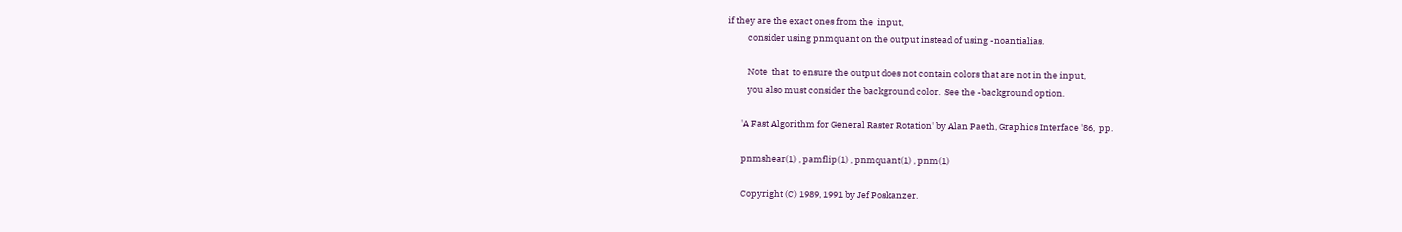if they are the exact ones from the  input,
          consider using pnmquant on the output instead of using -noantialias.

          Note  that  to ensure the output does not contain colors that are not in the input,
          you also must consider the background color.  See the -background option.

       'A Fast Algorithm for General Raster Rotation' by Alan Paeth, Graphics Interface '86,  pp.

       pnmshear(1) , pamflip(1) , pnmquant(1) , pnm(1)

       Copyright (C) 1989, 1991 by Jef Poskanzer.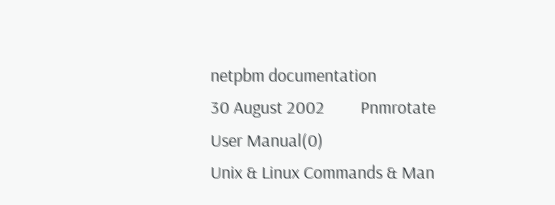netpbm documentation              30 August 2002         Pnmrotate User Manual(0)
Unix & Linux Commands & Man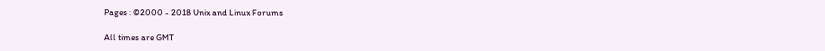Pages : ©2000 - 2018 Unix and Linux Forums

All times are GMT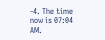-4. The time now is 07:04 AM.